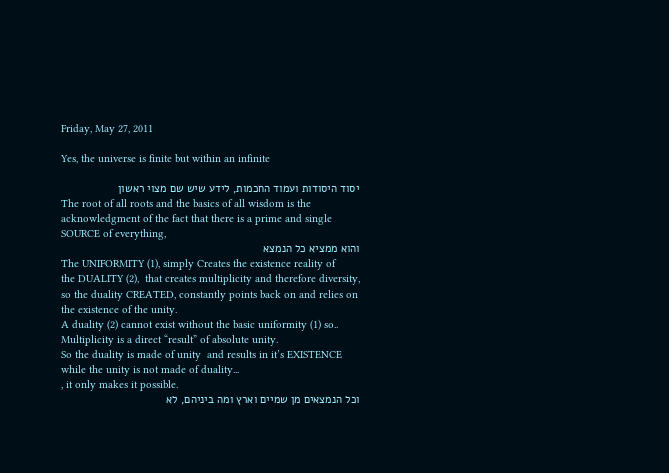Friday, May 27, 2011

Yes, the universe is finite but within an infinite

יסוד היסודות ועמוד החכמות, לידע שיש שם מצוי ראשון
The root of all roots and the basics of all wisdom is the acknowledgment of the fact that there is a prime and single SOURCE of everything,
והוא ממציא כל הנמצא
The UNIFORMITY (1), simply Creates the existence reality of
the DUALITY (2),  that creates multiplicity and therefore diversity, so the duality CREATED, constantly points back on and relies on the existence of the unity.
A duality (2) cannot exist without the basic uniformity (1) so..  Multiplicity is a direct “result” of absolute unity.
So the duality is made of unity  and results in it’s EXISTENCE while the unity is not made of duality...
, it only makes it possible.
וכל הנמצאים מן שמיים וארץ ומה ביניהם, לא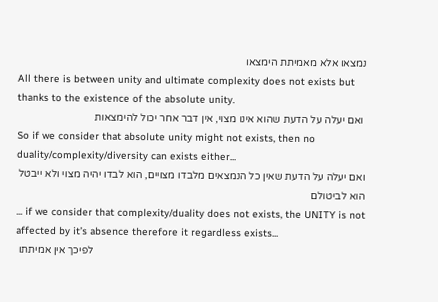נמצאו אלא מאמיתת הימצאו
All there is between unity and ultimate complexity does not exists but thanks to the existence of the absolute unity.
 ואם יעלה על הדעת שהוא אינו מצוי, אין דבר אחר יכול להימצאות
So if we consider that absolute unity might not exists, then no duality/complexity/diversity can exists either...
ואם יעלה על הדעת שאין כל הנמצאים מלבדו מצויים, הוא לבדו יהיה מצוי ולא ייבטל הוא לביטולם
... if we consider that complexity/duality does not exists, the UNITY is not affected by it’s absence therefore it regardless exists...
 לפיכך אין אמיתתו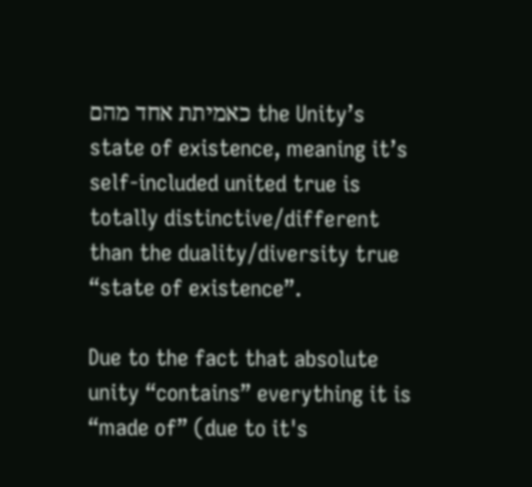כאמיתת אחד מהם the Unity’s state of existence, meaning it’s self-included united true is totally distinctive/different than the duality/diversity true “state of existence”.

Due to the fact that absolute unity “contains” everything it is “made of” (due to it's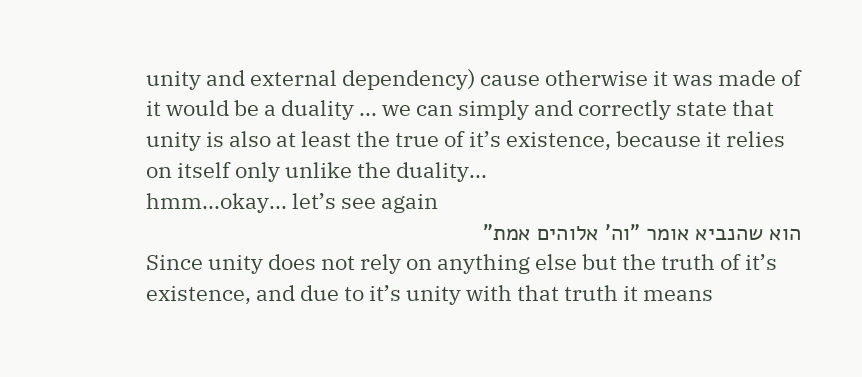unity and external dependency) cause otherwise it was made of it would be a duality ... we can simply and correctly state that unity is also at least the true of it’s existence, because it relies on itself only unlike the duality...
hmm...okay... let’s see again
הוא שהנביא אומר "וה' אלוהים אמת"
Since unity does not rely on anything else but the truth of it’s existence, and due to it’s unity with that truth it means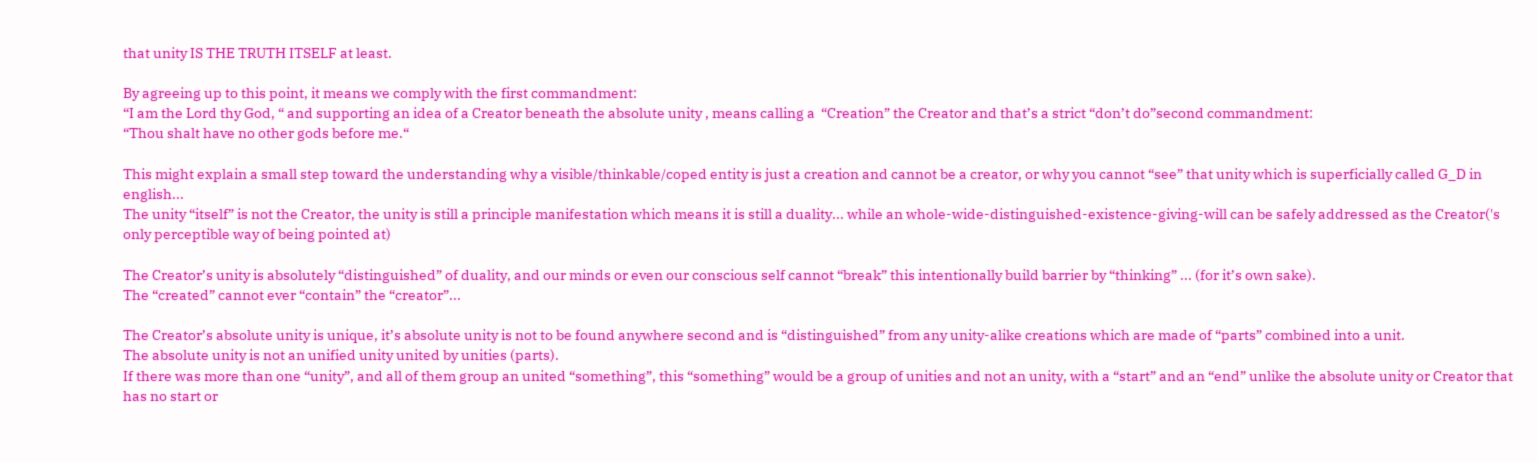that unity IS THE TRUTH ITSELF at least.

By agreeing up to this point, it means we comply with the first commandment:
“I am the Lord thy God, “ and supporting an idea of a Creator beneath the absolute unity , means calling a  “Creation” the Creator and that’s a strict “don’t do”second commandment:
“Thou shalt have no other gods before me.“

This might explain a small step toward the understanding why a visible/thinkable/coped entity is just a creation and cannot be a creator, or why you cannot “see” that unity which is superficially called G_D in english...
The unity “itself” is not the Creator, the unity is still a principle manifestation which means it is still a duality... while an whole-wide-distinguished-existence-giving-will can be safely addressed as the Creator('s only perceptible way of being pointed at)

The Creator’s unity is absolutely “distinguished” of duality, and our minds or even our conscious self cannot “break” this intentionally build barrier by “thinking” ... (for it’s own sake).
The “created” cannot ever “contain” the “creator”...

The Creator’s absolute unity is unique, it’s absolute unity is not to be found anywhere second and is “distinguished” from any unity-alike creations which are made of “parts” combined into a unit.
The absolute unity is not an unified unity united by unities (parts).
If there was more than one “unity”, and all of them group an united “something”, this “something” would be a group of unities and not an unity, with a “start” and an “end” unlike the absolute unity or Creator that has no start or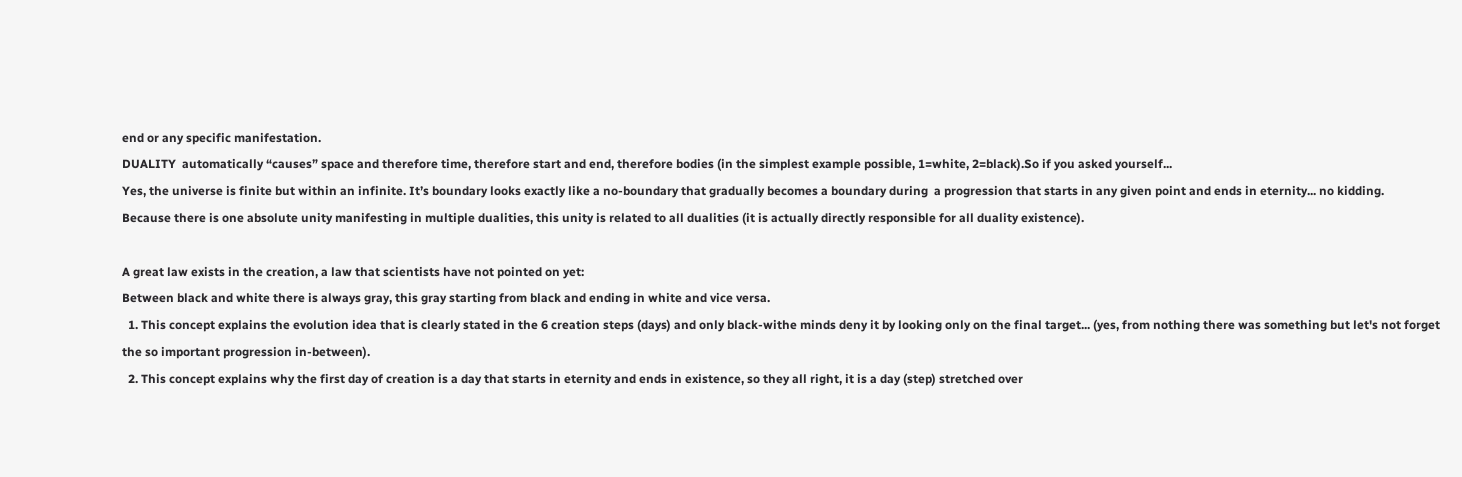end or any specific manifestation.
DUALITY  automatically “causes” space and therefore time, therefore start and end, therefore bodies (in the simplest example possible, 1=white, 2=black).So if you asked yourself...
Yes, the universe is finite but within an infinite. It’s boundary looks exactly like a no-boundary that gradually becomes a boundary during  a progression that starts in any given point and ends in eternity... no kidding.
Because there is one absolute unity manifesting in multiple dualities, this unity is related to all dualities (it is actually directly responsible for all duality existence).

A great law exists in the creation, a law that scientists have not pointed on yet:
Between black and white there is always gray, this gray starting from black and ending in white and vice versa.
  1. This concept explains the evolution idea that is clearly stated in the 6 creation steps (days) and only black-withe minds deny it by looking only on the final target... (yes, from nothing there was something but let's not forget the so important progression in-between).
  2. This concept explains why the first day of creation is a day that starts in eternity and ends in existence, so they all right, it is a day (step) stretched over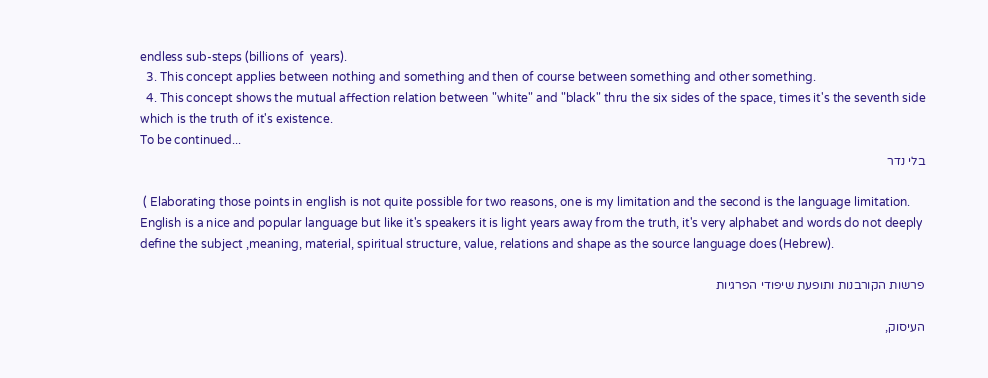endless sub-steps (billions of  years).
  3. This concept applies between nothing and something and then of course between something and other something.
  4. This concept shows the mutual affection relation between "white" and "black" thru the six sides of the space, times it's the seventh side which is the truth of it's existence.
To be continued...
בלי נדר

 ( Elaborating those points in english is not quite possible for two reasons, one is my limitation and the second is the language limitation. English is a nice and popular language but like it's speakers it is light years away from the truth, it's very alphabet and words do not deeply define the subject ,meaning, material, spiritual structure, value, relations and shape as the source language does (Hebrew).

פרשות הקורבנות ותופעת שיפודי הפרגיות

העיסוק,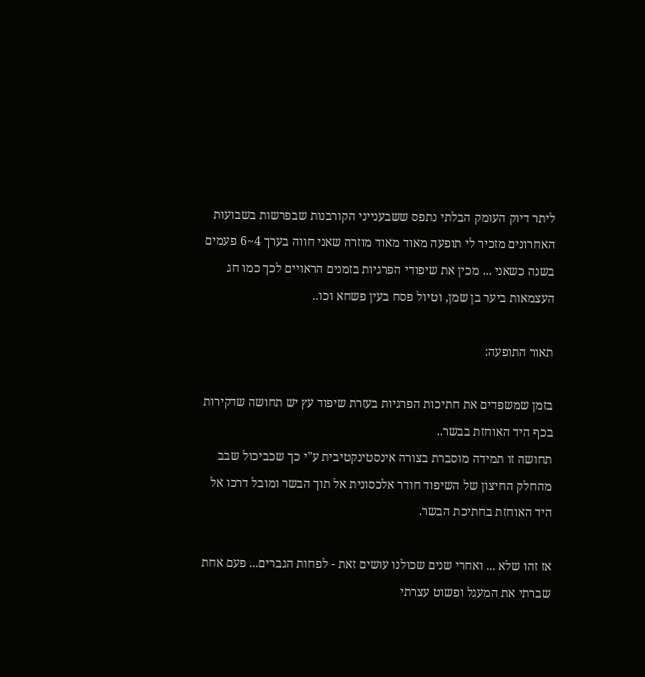ליתר דיוק העומק הבלתי נתפס ששבענייני הקורבנות שבפרשות בשבועות האחרונים מזכיר לי תופעה מאוד מאוד מוזרה שאני חווה בערך 4~6 פעמים בשנה כשאני ... מכין את שיפודי הפרגיות בזמנים הראויים לכך כמו חג העצמאות ביער בן שמן, וטיול פסח בעין פשחא וכו..

תאור התופעה:

בזמן שמשפדים את חתיכות הפרגיות בעזרת שיפוד עץ יש תחושה שדקירות בכף היד האוחזת בבשר..
תחושה זו תמידה מוסברת בצורה אינסטינקטיבית ע"י כך שכביכול שבב מהחלק החיצון של השיפוד חודר אלכסונית אל תוך הבשר ומובל דרכו אל היד האוחזת בחתיכת הבשר.

אז זהו שלא ... ואחרי שנים שכולנו עושים זאת - לפחות הגברים... פעם אחת שברתי את המעגל ופשוט עצרתי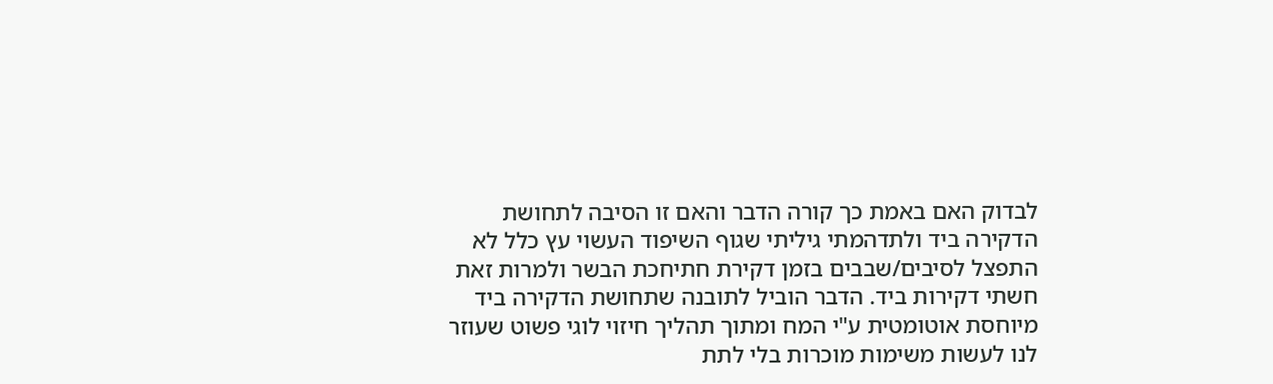לבדוק האם באמת כך קורה הדבר והאם זו הסיבה לתחושת הדקירה ביד ולתדהמתי גיליתי שגוף השיפוד העשוי עץ כלל לא התפצל לסיבים/שבבים בזמן דקירת חתיחכת הבשר ולמרות זאת חשתי דקירות ביד. הדבר הוביל לתובנה שתחושת הדקירה ביד מיוחסת אוטומטית ע"י המח ומתוך תהליך חיזוי לוגי פשוט שעוזר לנו לעשות משימות מוכרות בלי לתת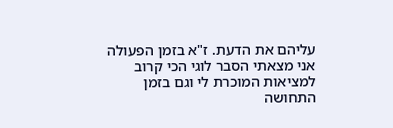עליהם את הדעת. ז"א בזמן הפעולה אני מצאתי הסבר לוגי הכי קרוב למציאות המוכרת לי וגם בזמן התחושה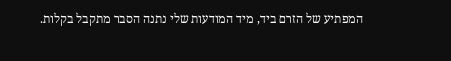המפתיע של הזרם ביד, מיד המודעות שלי נתנה הסבר מתקבל בקלות.